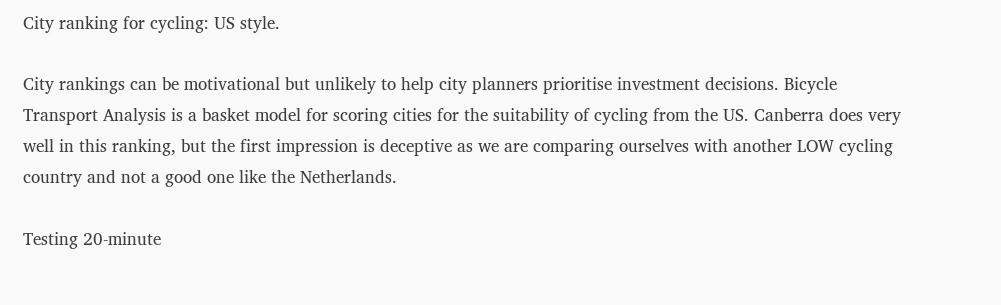City ranking for cycling: US style.

City rankings can be motivational but unlikely to help city planners prioritise investment decisions. Bicycle Transport Analysis is a basket model for scoring cities for the suitability of cycling from the US. Canberra does very well in this ranking, but the first impression is deceptive as we are comparing ourselves with another LOW cycling country and not a good one like the Netherlands.

Testing 20-minute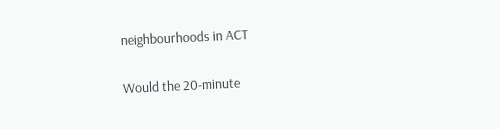neighbourhoods in ACT

Would the 20-minute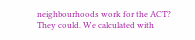neighbourhoods work for the ACT? They could. We calculated with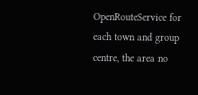OpenRouteService for each town and group centre, the area no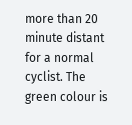more than 20 minute distant for a normal cyclist. The green colour is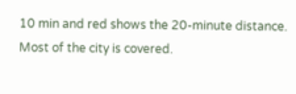10 min and red shows the 20-minute distance. Most of the city is covered.